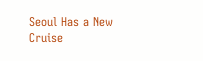Seoul Has a New Cruise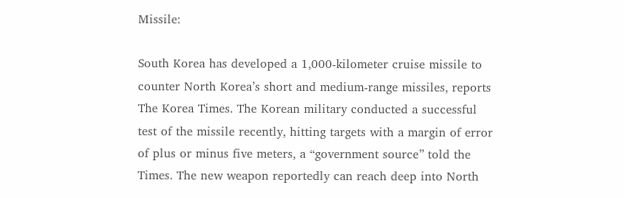Missile:

South Korea has developed a 1,000-kilometer cruise missile to counter North Korea’s short and medium-range missiles, reports The Korea Times. The Korean military conducted a successful test of the missile recently, hitting targets with a margin of error of plus or minus five meters, a “government source” told the Times. The new weapon reportedly can reach deep into North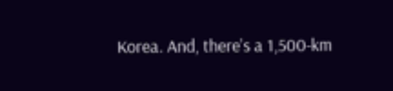Korea. And, there’s a 1,500-km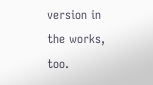version in the works, too.